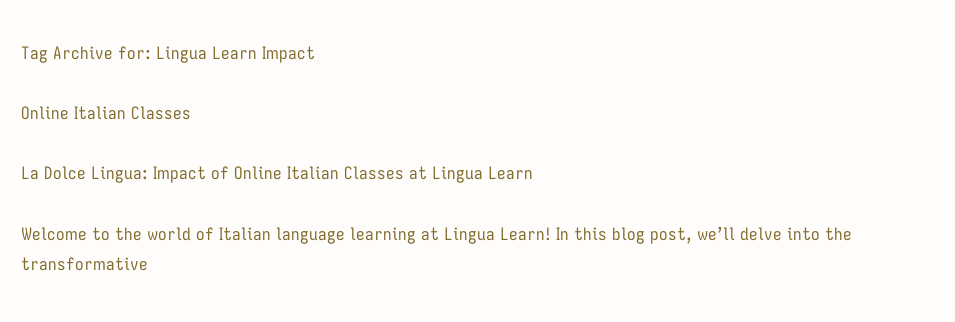Tag Archive for: Lingua Learn Impact

Online Italian Classes

La Dolce Lingua: Impact of Online Italian Classes at Lingua Learn

Welcome to the world of Italian language learning at Lingua Learn! In this blog post, we’ll delve into the transformative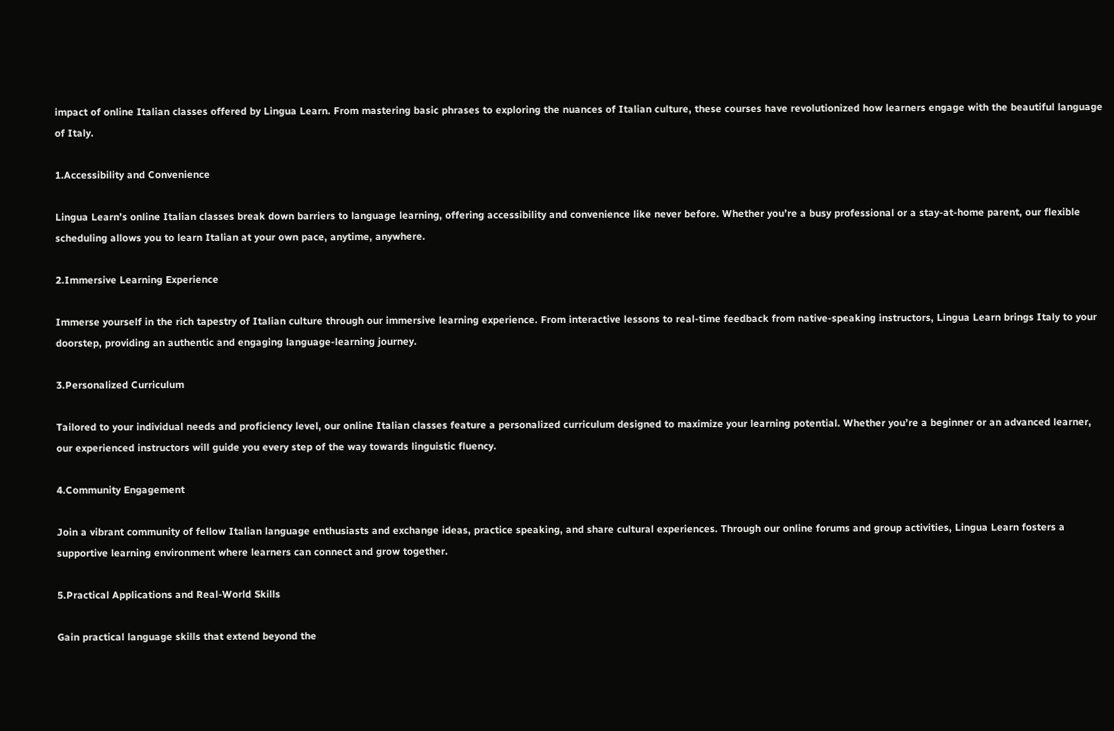impact of online Italian classes offered by Lingua Learn. From mastering basic phrases to exploring the nuances of Italian culture, these courses have revolutionized how learners engage with the beautiful language of Italy.

1.Accessibility and Convenience

Lingua Learn’s online Italian classes break down barriers to language learning, offering accessibility and convenience like never before. Whether you’re a busy professional or a stay-at-home parent, our flexible scheduling allows you to learn Italian at your own pace, anytime, anywhere.

2.Immersive Learning Experience

Immerse yourself in the rich tapestry of Italian culture through our immersive learning experience. From interactive lessons to real-time feedback from native-speaking instructors, Lingua Learn brings Italy to your doorstep, providing an authentic and engaging language-learning journey.

3.Personalized Curriculum

Tailored to your individual needs and proficiency level, our online Italian classes feature a personalized curriculum designed to maximize your learning potential. Whether you’re a beginner or an advanced learner, our experienced instructors will guide you every step of the way towards linguistic fluency.

4.Community Engagement

Join a vibrant community of fellow Italian language enthusiasts and exchange ideas, practice speaking, and share cultural experiences. Through our online forums and group activities, Lingua Learn fosters a supportive learning environment where learners can connect and grow together.

5.Practical Applications and Real-World Skills

Gain practical language skills that extend beyond the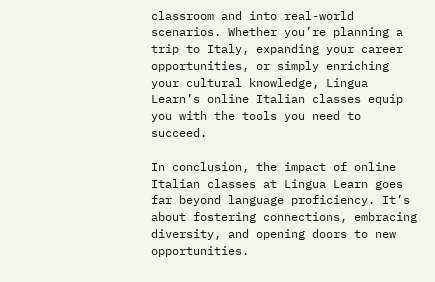classroom and into real-world scenarios. Whether you’re planning a trip to Italy, expanding your career opportunities, or simply enriching your cultural knowledge, Lingua Learn’s online Italian classes equip you with the tools you need to succeed.

In conclusion, the impact of online Italian classes at Lingua Learn goes far beyond language proficiency. It’s about fostering connections, embracing diversity, and opening doors to new opportunities.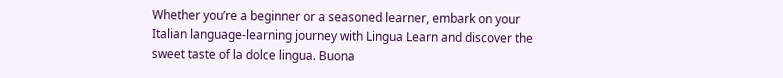Whether you’re a beginner or a seasoned learner, embark on your Italian language-learning journey with Lingua Learn and discover the sweet taste of la dolce lingua. Buona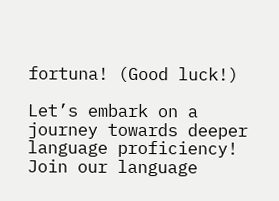fortuna! (Good luck!)

Let’s embark on a journey towards deeper language proficiency! Join our language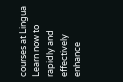courses at Lingua Learn now to rapidly and effectively enhance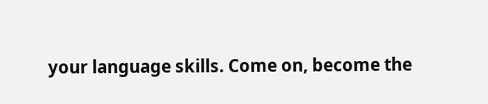your language skills. Come on, become the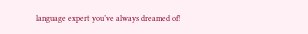language expert you’ve always dreamed of!